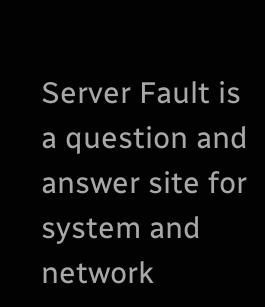Server Fault is a question and answer site for system and network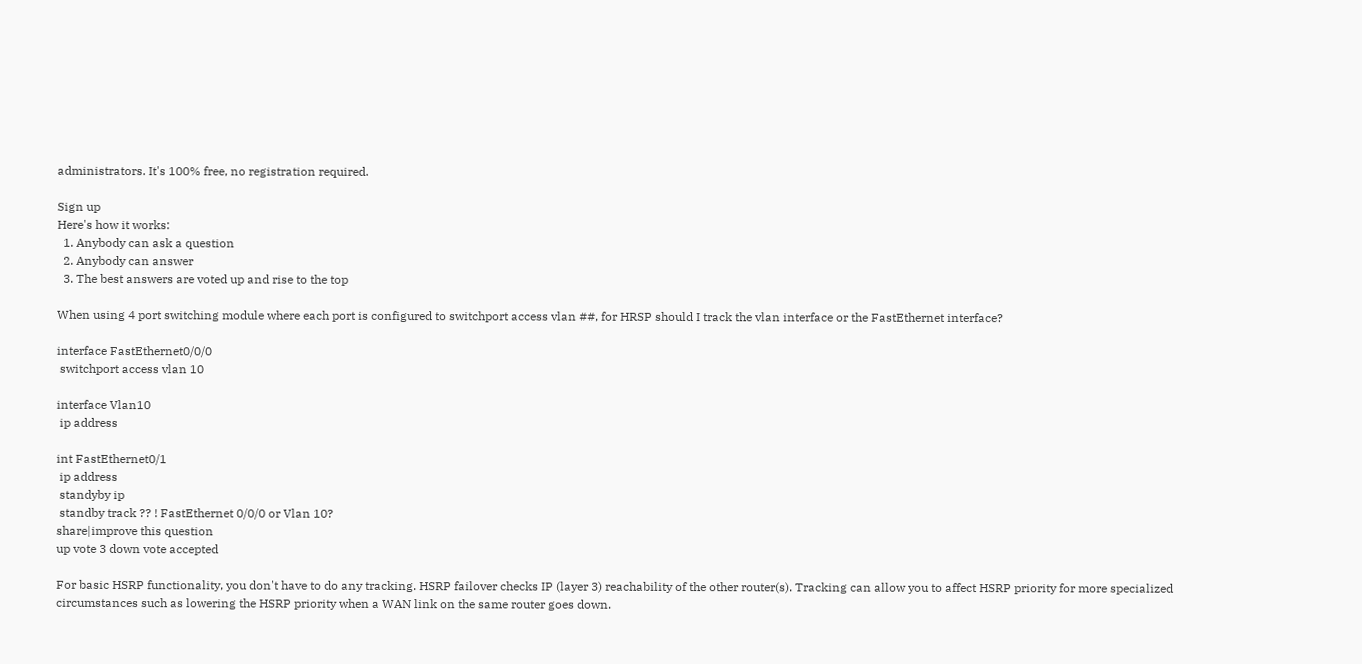administrators. It's 100% free, no registration required.

Sign up
Here's how it works:
  1. Anybody can ask a question
  2. Anybody can answer
  3. The best answers are voted up and rise to the top

When using 4 port switching module where each port is configured to switchport access vlan ##, for HRSP should I track the vlan interface or the FastEthernet interface?

interface FastEthernet0/0/0
 switchport access vlan 10

interface Vlan10
 ip address

int FastEthernet0/1
 ip address
 standyby ip
 standby track ?? ! FastEthernet 0/0/0 or Vlan 10?
share|improve this question
up vote 3 down vote accepted

For basic HSRP functionality, you don't have to do any tracking. HSRP failover checks IP (layer 3) reachability of the other router(s). Tracking can allow you to affect HSRP priority for more specialized circumstances such as lowering the HSRP priority when a WAN link on the same router goes down.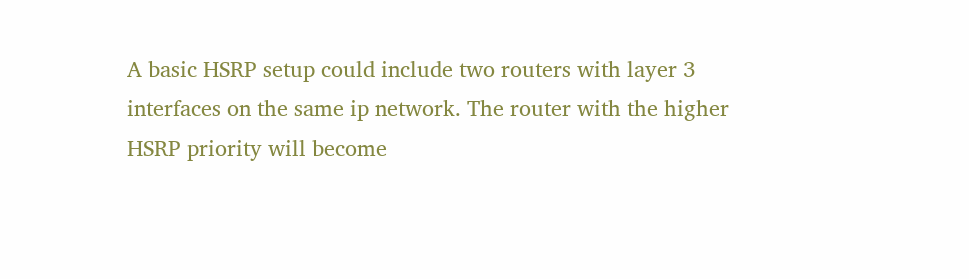A basic HSRP setup could include two routers with layer 3 interfaces on the same ip network. The router with the higher HSRP priority will become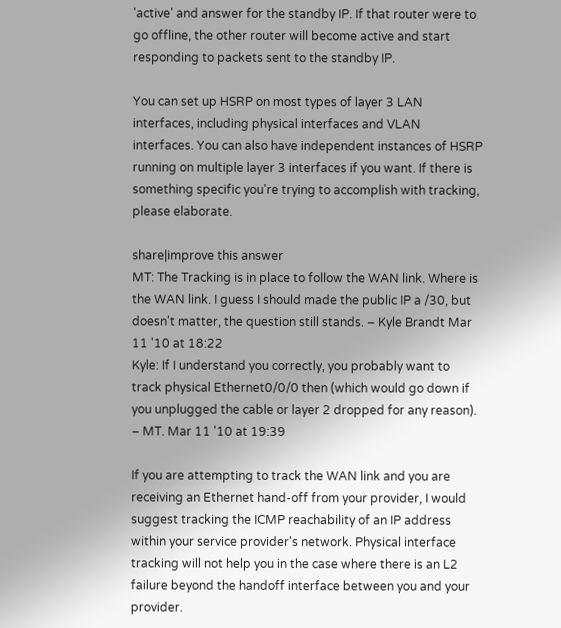'active' and answer for the standby IP. If that router were to go offline, the other router will become active and start responding to packets sent to the standby IP.

You can set up HSRP on most types of layer 3 LAN interfaces, including physical interfaces and VLAN interfaces. You can also have independent instances of HSRP running on multiple layer 3 interfaces if you want. If there is something specific you're trying to accomplish with tracking, please elaborate.

share|improve this answer
MT: The Tracking is in place to follow the WAN link. Where is the WAN link. I guess I should made the public IP a /30, but doesn't matter, the question still stands. – Kyle Brandt Mar 11 '10 at 18:22
Kyle: If I understand you correctly, you probably want to track physical Ethernet0/0/0 then (which would go down if you unplugged the cable or layer 2 dropped for any reason). – MT. Mar 11 '10 at 19:39

If you are attempting to track the WAN link and you are receiving an Ethernet hand-off from your provider, I would suggest tracking the ICMP reachability of an IP address within your service provider's network. Physical interface tracking will not help you in the case where there is an L2 failure beyond the handoff interface between you and your provider.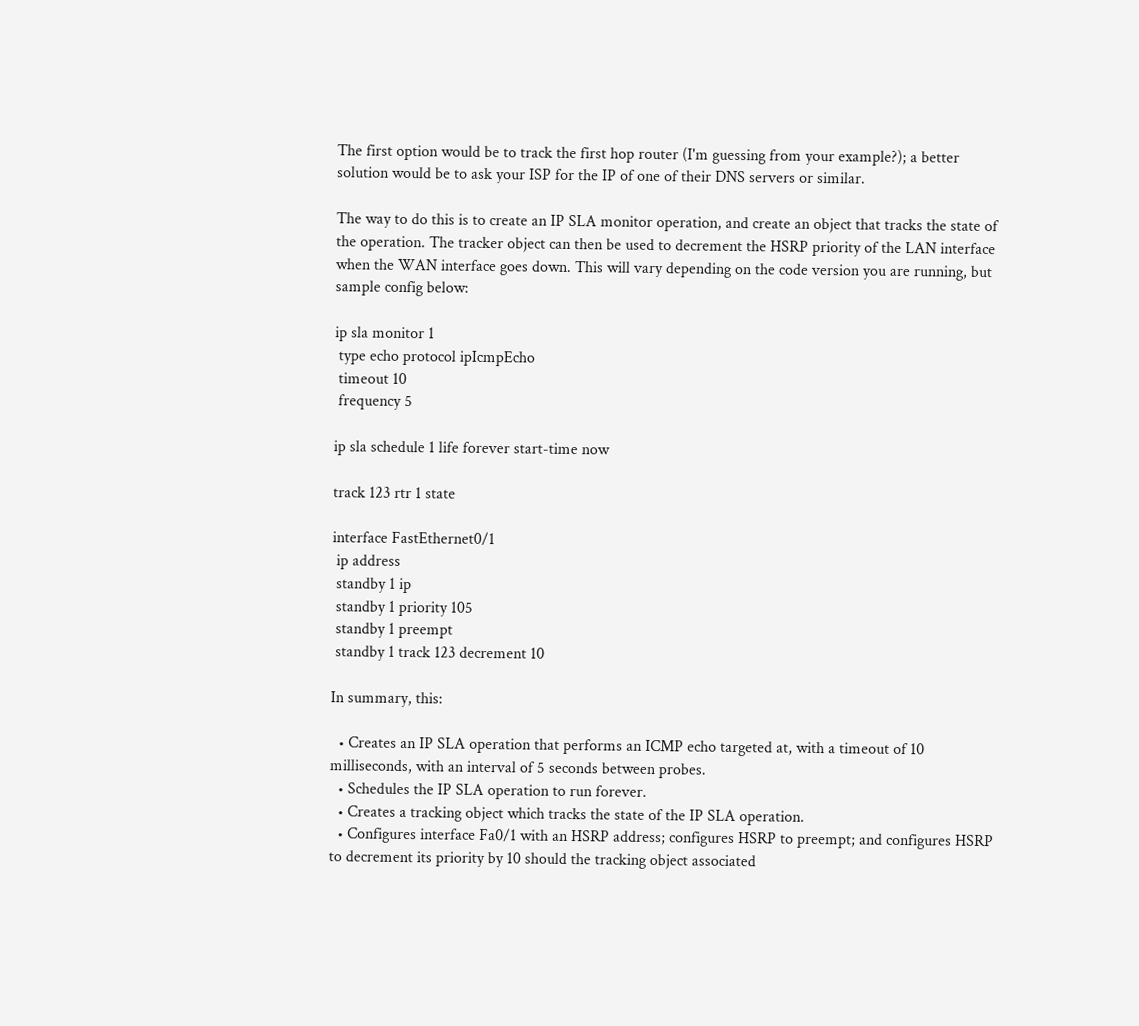The first option would be to track the first hop router (I'm guessing from your example?); a better solution would be to ask your ISP for the IP of one of their DNS servers or similar.

The way to do this is to create an IP SLA monitor operation, and create an object that tracks the state of the operation. The tracker object can then be used to decrement the HSRP priority of the LAN interface when the WAN interface goes down. This will vary depending on the code version you are running, but sample config below:

ip sla monitor 1
 type echo protocol ipIcmpEcho
 timeout 10
 frequency 5

ip sla schedule 1 life forever start-time now

track 123 rtr 1 state

interface FastEthernet0/1
 ip address
 standby 1 ip
 standby 1 priority 105
 standby 1 preempt
 standby 1 track 123 decrement 10

In summary, this:

  • Creates an IP SLA operation that performs an ICMP echo targeted at, with a timeout of 10 milliseconds, with an interval of 5 seconds between probes.
  • Schedules the IP SLA operation to run forever.
  • Creates a tracking object which tracks the state of the IP SLA operation.
  • Configures interface Fa0/1 with an HSRP address; configures HSRP to preempt; and configures HSRP to decrement its priority by 10 should the tracking object associated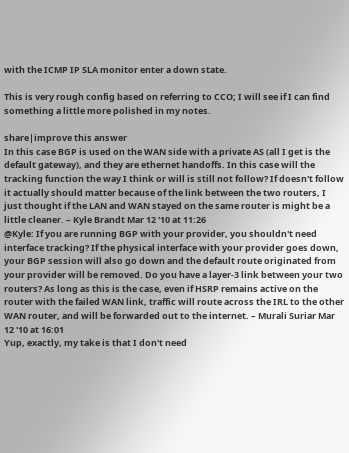with the ICMP IP SLA monitor enter a down state.

This is very rough config based on referring to CCO; I will see if I can find something a little more polished in my notes.

share|improve this answer
In this case BGP is used on the WAN side with a private AS (all I get is the default gateway), and they are ethernet handoffs. In this case will the tracking function the way I think or will is still not follow? If doesn't follow it actually should matter because of the link between the two routers, I just thought if the LAN and WAN stayed on the same router is might be a little cleaner. – Kyle Brandt Mar 12 '10 at 11:26
@Kyle: If you are running BGP with your provider, you shouldn't need interface tracking? If the physical interface with your provider goes down, your BGP session will also go down and the default route originated from your provider will be removed. Do you have a layer-3 link between your two routers? As long as this is the case, even if HSRP remains active on the router with the failed WAN link, traffic will route across the IRL to the other WAN router, and will be forwarded out to the internet. – Murali Suriar Mar 12 '10 at 16:01
Yup, exactly, my take is that I don't need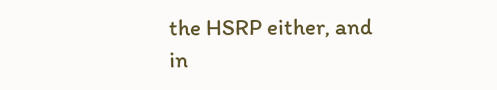the HSRP either, and in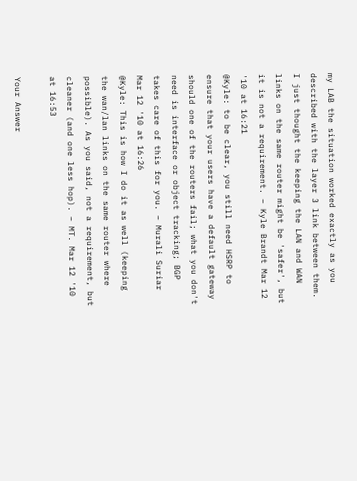my LAB the situation worked exactly as you described with the layer 3 link between them. I just thought the keeping the LAN and WAN links on the same router might be 'safer', but it is not a requirement. – Kyle Brandt Mar 12 '10 at 16:21
@Kyle: to be clear, you still need HSRP to ensure that your users have a default gateway should one of the routers fail; what you don't need is interface or object tracking; BGP takes care of this for you. – Murali Suriar Mar 12 '10 at 16:26
@Kyle: This is how I do it as well (keeping the wan/lan links on the same router where possible). As you said, not a requirement, but cleaner (and one less hop). – MT. Mar 12 '10 at 16:53

Your Answer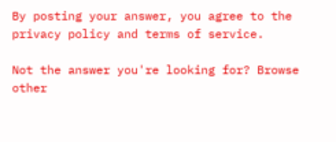By posting your answer, you agree to the privacy policy and terms of service.

Not the answer you're looking for? Browse other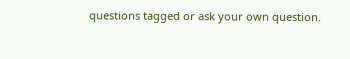questions tagged or ask your own question.